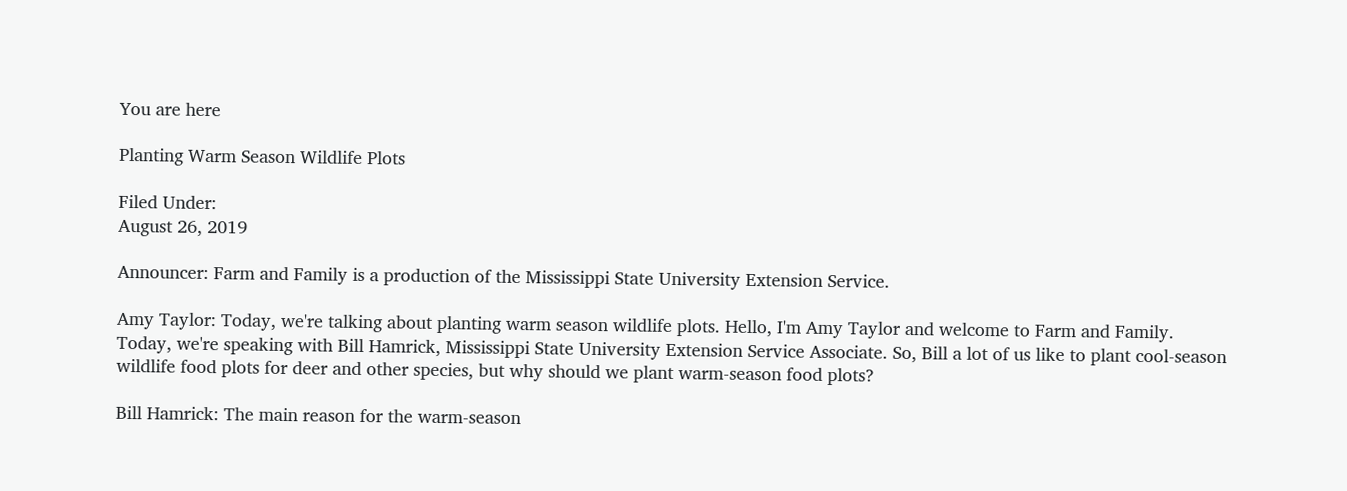You are here

Planting Warm Season Wildlife Plots

Filed Under:
August 26, 2019

Announcer: Farm and Family is a production of the Mississippi State University Extension Service.

Amy Taylor: Today, we're talking about planting warm season wildlife plots. Hello, I'm Amy Taylor and welcome to Farm and Family. Today, we're speaking with Bill Hamrick, Mississippi State University Extension Service Associate. So, Bill a lot of us like to plant cool-season wildlife food plots for deer and other species, but why should we plant warm-season food plots?

Bill Hamrick: The main reason for the warm-season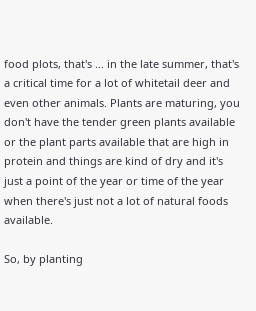food plots, that's ... in the late summer, that's a critical time for a lot of whitetail deer and even other animals. Plants are maturing, you don't have the tender green plants available or the plant parts available that are high in protein and things are kind of dry and it's just a point of the year or time of the year when there's just not a lot of natural foods available.

So, by planting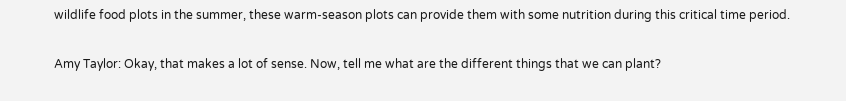wildlife food plots in the summer, these warm-season plots can provide them with some nutrition during this critical time period.

Amy Taylor: Okay, that makes a lot of sense. Now, tell me what are the different things that we can plant?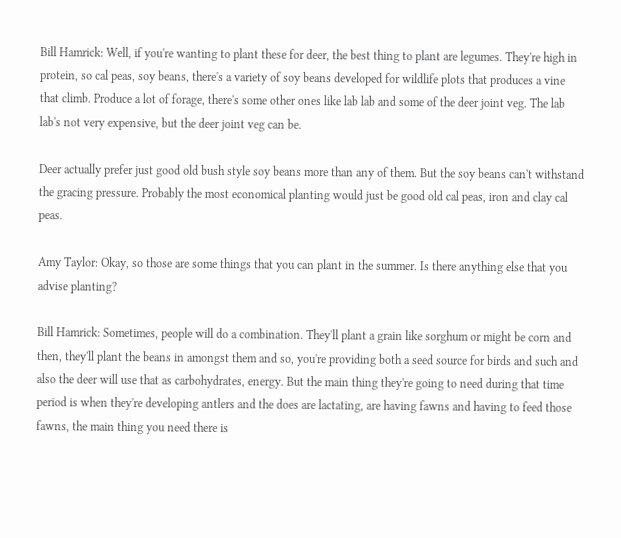Bill Hamrick: Well, if you're wanting to plant these for deer, the best thing to plant are legumes. They're high in protein, so cal peas, soy beans, there's a variety of soy beans developed for wildlife plots that produces a vine that climb. Produce a lot of forage, there's some other ones like lab lab and some of the deer joint veg. The lab lab's not very expensive, but the deer joint veg can be.

Deer actually prefer just good old bush style soy beans more than any of them. But the soy beans can't withstand the gracing pressure. Probably the most economical planting would just be good old cal peas, iron and clay cal peas.

Amy Taylor: Okay, so those are some things that you can plant in the summer. Is there anything else that you advise planting?

Bill Hamrick: Sometimes, people will do a combination. They'll plant a grain like sorghum or might be corn and then, they'll plant the beans in amongst them and so, you're providing both a seed source for birds and such and also the deer will use that as carbohydrates, energy. But the main thing they're going to need during that time period is when they're developing antlers and the does are lactating, are having fawns and having to feed those fawns, the main thing you need there is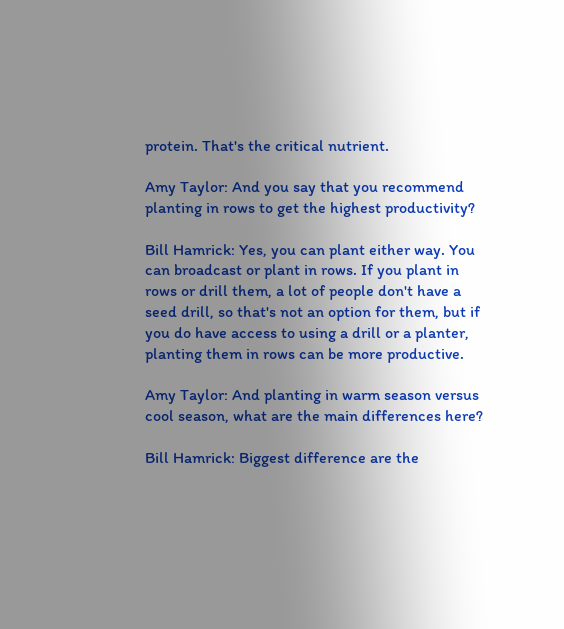protein. That's the critical nutrient.

Amy Taylor: And you say that you recommend planting in rows to get the highest productivity?

Bill Hamrick: Yes, you can plant either way. You can broadcast or plant in rows. If you plant in rows or drill them, a lot of people don't have a seed drill, so that's not an option for them, but if you do have access to using a drill or a planter, planting them in rows can be more productive.

Amy Taylor: And planting in warm season versus cool season, what are the main differences here?

Bill Hamrick: Biggest difference are the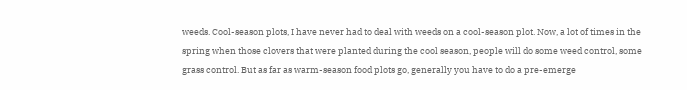weeds. Cool-season plots, I have never had to deal with weeds on a cool-season plot. Now, a lot of times in the spring when those clovers that were planted during the cool season, people will do some weed control, some grass control. But as far as warm-season food plots go, generally you have to do a pre-emerge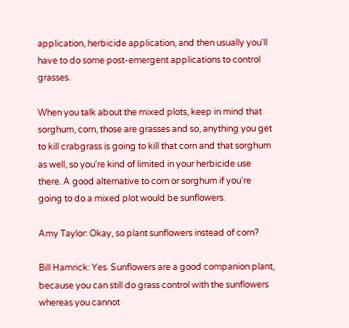application, herbicide application, and then usually you'll have to do some post-emergent applications to control grasses.

When you talk about the mixed plots, keep in mind that sorghum, corn, those are grasses and so, anything you get to kill crabgrass is going to kill that corn and that sorghum as well, so you're kind of limited in your herbicide use there. A good alternative to corn or sorghum if you're going to do a mixed plot would be sunflowers.

Amy Taylor: Okay, so plant sunflowers instead of corn?

Bill Hamrick: Yes. Sunflowers are a good companion plant, because you can still do grass control with the sunflowers whereas you cannot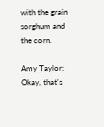with the grain sorghum and the corn.

Amy Taylor: Okay, that's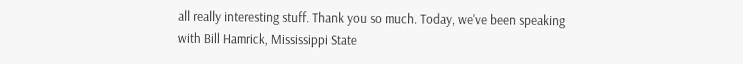all really interesting stuff. Thank you so much. Today, we've been speaking with Bill Hamrick, Mississippi State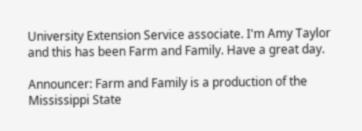University Extension Service associate. I'm Amy Taylor and this has been Farm and Family. Have a great day.

Announcer: Farm and Family is a production of the Mississippi State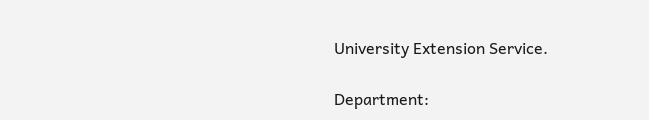University Extension Service.

Department: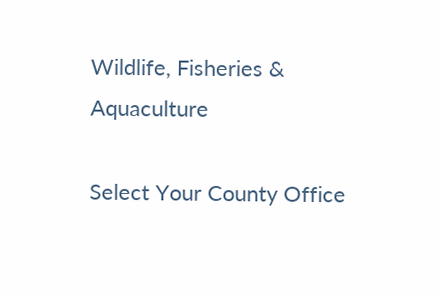Wildlife, Fisheries & Aquaculture

Select Your County Office